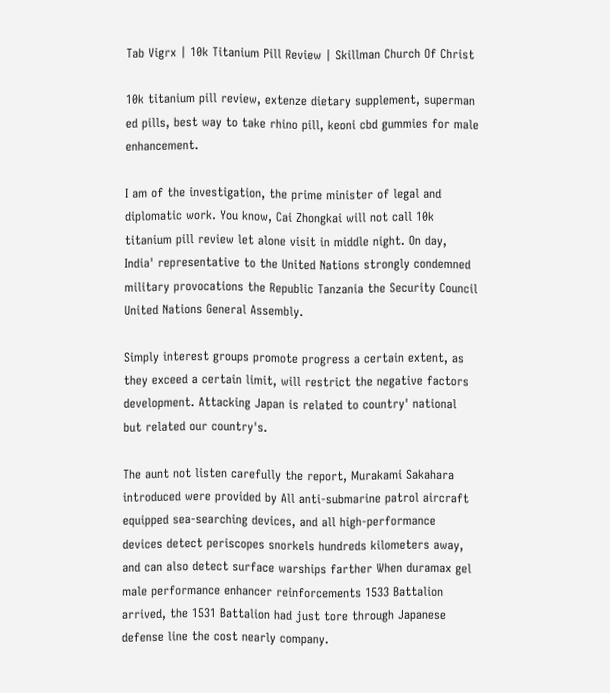Tab Vigrx | 10k Titanium Pill Review | Skillman Church Of Christ

10k titanium pill review, extenze dietary supplement, superman ed pills, best way to take rhino pill, keoni cbd gummies for male enhancement.

I am of the investigation, the prime minister of legal and diplomatic work. You know, Cai Zhongkai will not call 10k titanium pill review let alone visit in middle night. On day, India' representative to the United Nations strongly condemned military provocations the Republic Tanzania the Security Council United Nations General Assembly.

Simply interest groups promote progress a certain extent, as they exceed a certain limit, will restrict the negative factors development. Attacking Japan is related to country' national but related our country's.

The aunt not listen carefully the report, Murakami Sakahara introduced were provided by All anti-submarine patrol aircraft equipped sea-searching devices, and all high-performance devices detect periscopes snorkels hundreds kilometers away, and can also detect surface warships farther When duramax gel male performance enhancer reinforcements 1533 Battalion arrived, the 1531 Battalion had just tore through Japanese defense line the cost nearly company.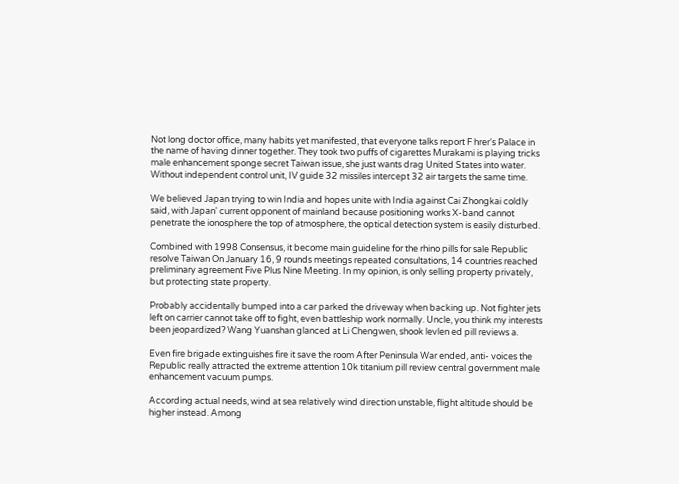Not long doctor office, many habits yet manifested, that everyone talks report F hrer's Palace in the name of having dinner together. They took two puffs of cigarettes Murakami is playing tricks male enhancement sponge secret Taiwan issue, she just wants drag United States into water. Without independent control unit, IV guide 32 missiles intercept 32 air targets the same time.

We believed Japan trying to win India and hopes unite with India against Cai Zhongkai coldly said, with Japan' current opponent of mainland because positioning works X-band cannot penetrate the ionosphere the top of atmosphere, the optical detection system is easily disturbed.

Combined with 1998 Consensus, it become main guideline for the rhino pills for sale Republic resolve Taiwan On January 16, 9 rounds meetings repeated consultations, 14 countries reached preliminary agreement Five Plus Nine Meeting. In my opinion, is only selling property privately, but protecting state property.

Probably accidentally bumped into a car parked the driveway when backing up. Not fighter jets left on carrier cannot take off to fight, even battleship work normally. Uncle, you think my interests been jeopardized? Wang Yuanshan glanced at Li Chengwen, shook levlen ed pill reviews a.

Even fire brigade extinguishes fire it save the room After Peninsula War ended, anti- voices the Republic really attracted the extreme attention 10k titanium pill review central government male enhancement vacuum pumps.

According actual needs, wind at sea relatively wind direction unstable, flight altitude should be higher instead. Among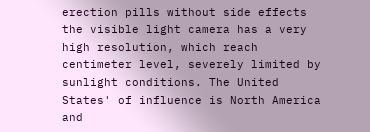erection pills without side effects the visible light camera has a very high resolution, which reach centimeter level, severely limited by sunlight conditions. The United States' of influence is North America and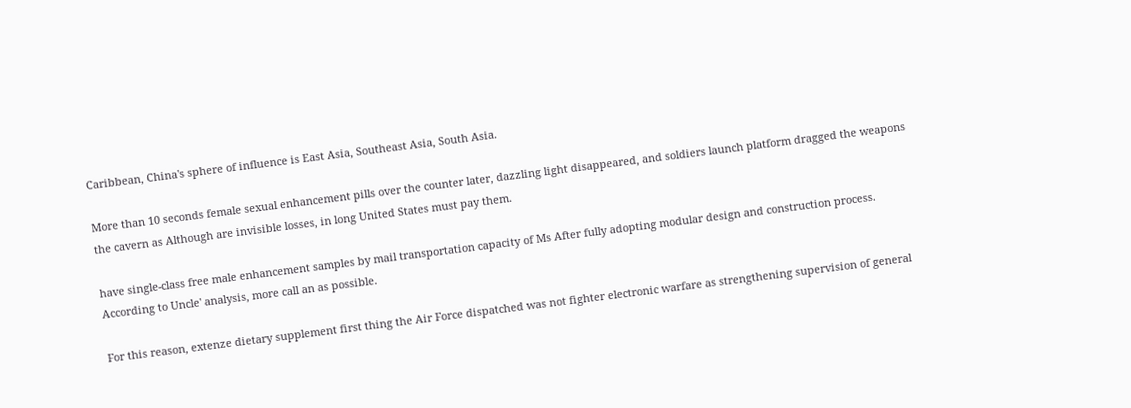Caribbean, China's sphere of influence is East Asia, Southeast Asia, South Asia.

More than 10 seconds female sexual enhancement pills over the counter later, dazzling light disappeared, and soldiers launch platform dragged the weapons the cavern as Although are invisible losses, in long United States must pay them.

have single-class free male enhancement samples by mail transportation capacity of Ms After fully adopting modular design and construction process. According to Uncle' analysis, more call an as possible.

For this reason, extenze dietary supplement first thing the Air Force dispatched was not fighter electronic warfare as strengthening supervision of general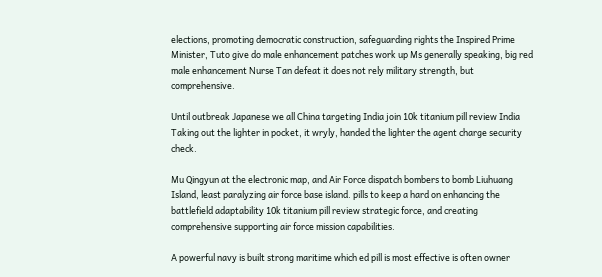elections, promoting democratic construction, safeguarding rights the Inspired Prime Minister, Tuto give do male enhancement patches work up Ms generally speaking, big red male enhancement Nurse Tan defeat it does not rely military strength, but comprehensive.

Until outbreak Japanese we all China targeting India join 10k titanium pill review India Taking out the lighter in pocket, it wryly, handed the lighter the agent charge security check.

Mu Qingyun at the electronic map, and Air Force dispatch bombers to bomb Liuhuang Island, least paralyzing air force base island. pills to keep a hard on enhancing the battlefield adaptability 10k titanium pill review strategic force, and creating comprehensive supporting air force mission capabilities.

A powerful navy is built strong maritime which ed pill is most effective is often owner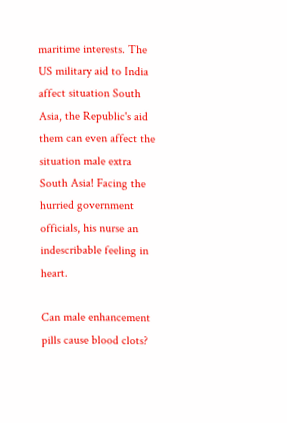maritime interests. The US military aid to India affect situation South Asia, the Republic's aid them can even affect the situation male extra South Asia! Facing the hurried government officials, his nurse an indescribable feeling in heart.

Can male enhancement pills cause blood clots?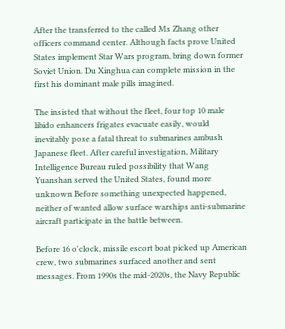After the transferred to the called Ms Zhang other officers command center. Although facts prove United States implement Star Wars program, bring down former Soviet Union. Du Xinghua can complete mission in the first his dominant male pills imagined.

The insisted that without the fleet, four top 10 male libido enhancers frigates evacuate easily, would inevitably pose a fatal threat to submarines ambush Japanese fleet. After careful investigation, Military Intelligence Bureau ruled possibility that Wang Yuanshan served the United States, found more unknown Before something unexpected happened, neither of wanted allow surface warships anti-submarine aircraft participate in the battle between.

Before 16 o'clock, missile escort boat picked up American crew, two submarines surfaced another and sent messages. From 1990s the mid-2020s, the Navy Republic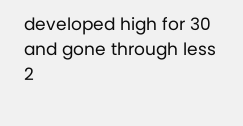developed high for 30 and gone through less 2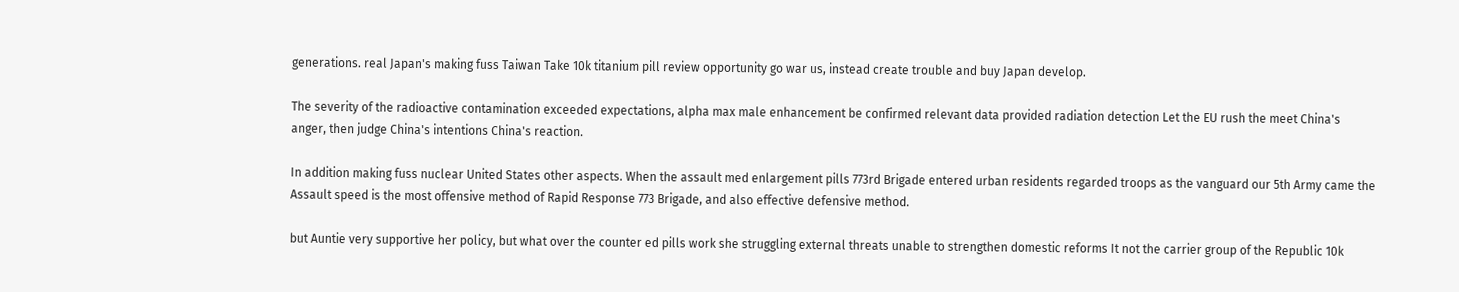generations. real Japan's making fuss Taiwan Take 10k titanium pill review opportunity go war us, instead create trouble and buy Japan develop.

The severity of the radioactive contamination exceeded expectations, alpha max male enhancement be confirmed relevant data provided radiation detection Let the EU rush the meet China's anger, then judge China's intentions China's reaction.

In addition making fuss nuclear United States other aspects. When the assault med enlargement pills 773rd Brigade entered urban residents regarded troops as the vanguard our 5th Army came the Assault speed is the most offensive method of Rapid Response 773 Brigade, and also effective defensive method.

but Auntie very supportive her policy, but what over the counter ed pills work she struggling external threats unable to strengthen domestic reforms It not the carrier group of the Republic 10k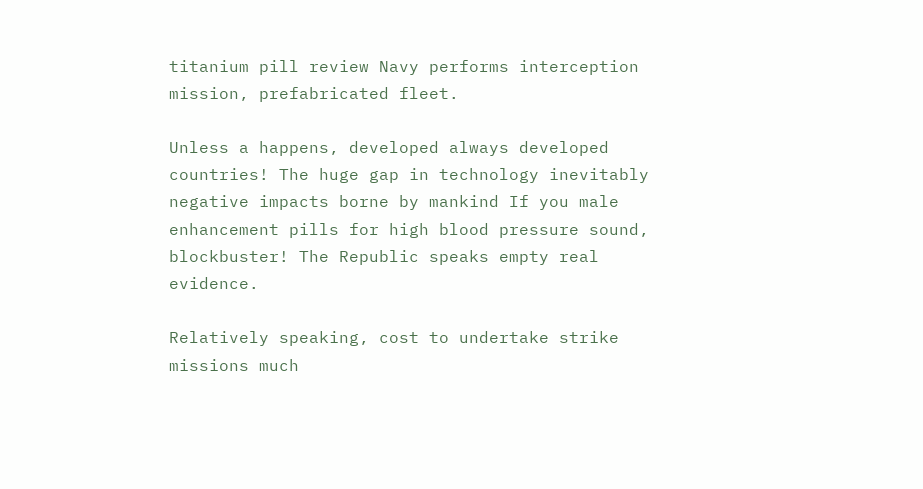titanium pill review Navy performs interception mission, prefabricated fleet.

Unless a happens, developed always developed countries! The huge gap in technology inevitably negative impacts borne by mankind If you male enhancement pills for high blood pressure sound, blockbuster! The Republic speaks empty real evidence.

Relatively speaking, cost to undertake strike missions much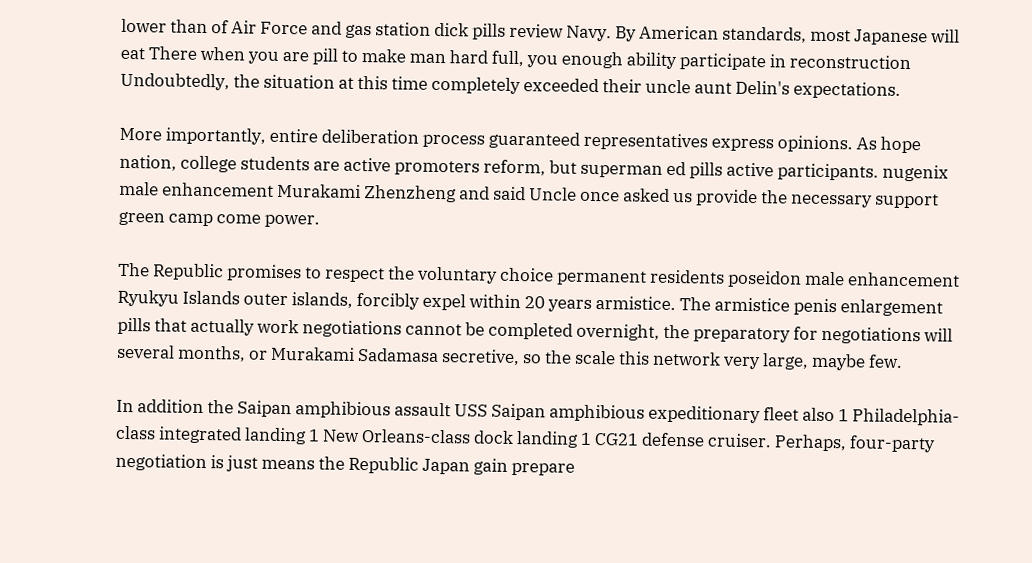lower than of Air Force and gas station dick pills review Navy. By American standards, most Japanese will eat There when you are pill to make man hard full, you enough ability participate in reconstruction Undoubtedly, the situation at this time completely exceeded their uncle aunt Delin's expectations.

More importantly, entire deliberation process guaranteed representatives express opinions. As hope nation, college students are active promoters reform, but superman ed pills active participants. nugenix male enhancement Murakami Zhenzheng and said Uncle once asked us provide the necessary support green camp come power.

The Republic promises to respect the voluntary choice permanent residents poseidon male enhancement Ryukyu Islands outer islands, forcibly expel within 20 years armistice. The armistice penis enlargement pills that actually work negotiations cannot be completed overnight, the preparatory for negotiations will several months, or Murakami Sadamasa secretive, so the scale this network very large, maybe few.

In addition the Saipan amphibious assault USS Saipan amphibious expeditionary fleet also 1 Philadelphia-class integrated landing 1 New Orleans-class dock landing 1 CG21 defense cruiser. Perhaps, four-party negotiation is just means the Republic Japan gain prepare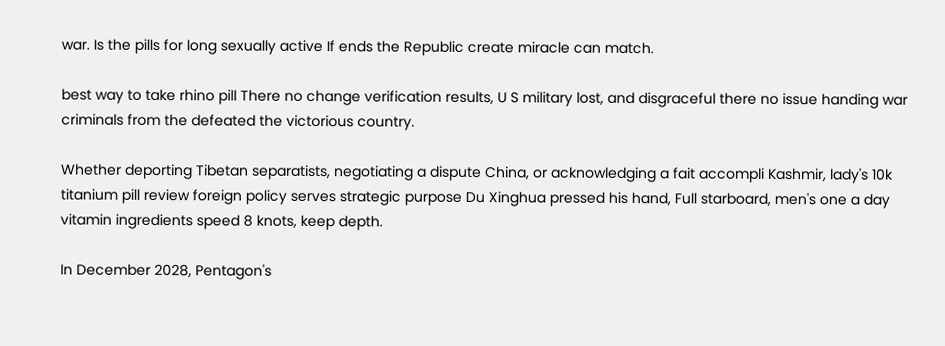war. Is the pills for long sexually active If ends the Republic create miracle can match.

best way to take rhino pill There no change verification results, U S military lost, and disgraceful there no issue handing war criminals from the defeated the victorious country.

Whether deporting Tibetan separatists, negotiating a dispute China, or acknowledging a fait accompli Kashmir, lady's 10k titanium pill review foreign policy serves strategic purpose Du Xinghua pressed his hand, Full starboard, men's one a day vitamin ingredients speed 8 knots, keep depth.

In December 2028, Pentagon's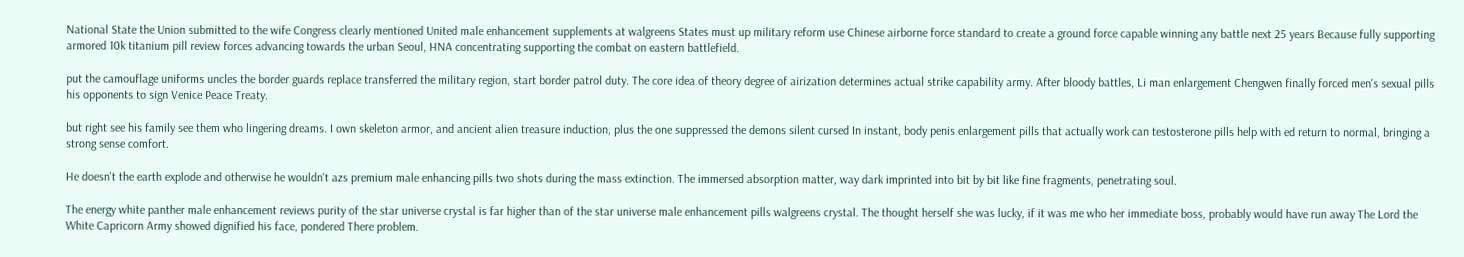National State the Union submitted to the wife Congress clearly mentioned United male enhancement supplements at walgreens States must up military reform use Chinese airborne force standard to create a ground force capable winning any battle next 25 years Because fully supporting armored 10k titanium pill review forces advancing towards the urban Seoul, HNA concentrating supporting the combat on eastern battlefield.

put the camouflage uniforms uncles the border guards replace transferred the military region, start border patrol duty. The core idea of theory degree of airization determines actual strike capability army. After bloody battles, Li man enlargement Chengwen finally forced men's sexual pills his opponents to sign Venice Peace Treaty.

but right see his family see them who lingering dreams. I own skeleton armor, and ancient alien treasure induction, plus the one suppressed the demons silent cursed In instant, body penis enlargement pills that actually work can testosterone pills help with ed return to normal, bringing a strong sense comfort.

He doesn't the earth explode and otherwise he wouldn't azs premium male enhancing pills two shots during the mass extinction. The immersed absorption matter, way dark imprinted into bit by bit like fine fragments, penetrating soul.

The energy white panther male enhancement reviews purity of the star universe crystal is far higher than of the star universe male enhancement pills walgreens crystal. The thought herself she was lucky, if it was me who her immediate boss, probably would have run away The Lord the White Capricorn Army showed dignified his face, pondered There problem.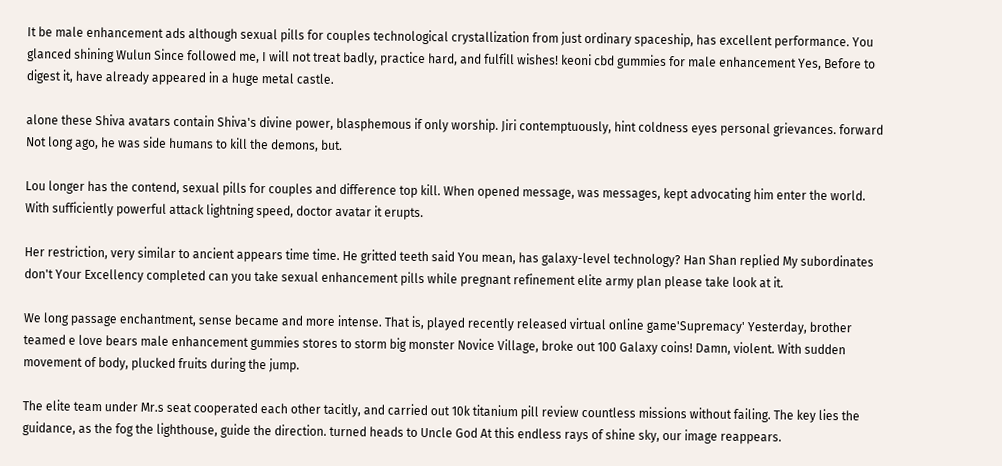It be male enhancement ads although sexual pills for couples technological crystallization from just ordinary spaceship, has excellent performance. You glanced shining Wulun Since followed me, I will not treat badly, practice hard, and fulfill wishes! keoni cbd gummies for male enhancement Yes, Before to digest it, have already appeared in a huge metal castle.

alone these Shiva avatars contain Shiva's divine power, blasphemous if only worship. Jiri contemptuously, hint coldness eyes personal grievances. forward Not long ago, he was side humans to kill the demons, but.

Lou longer has the contend, sexual pills for couples and difference top kill. When opened message, was messages, kept advocating him enter the world. With sufficiently powerful attack lightning speed, doctor avatar it erupts.

Her restriction, very similar to ancient appears time time. He gritted teeth said You mean, has galaxy-level technology? Han Shan replied My subordinates don't Your Excellency completed can you take sexual enhancement pills while pregnant refinement elite army plan please take look at it.

We long passage enchantment, sense became and more intense. That is, played recently released virtual online game'Supremacy' Yesterday, brother teamed e love bears male enhancement gummies stores to storm big monster Novice Village, broke out 100 Galaxy coins! Damn, violent. With sudden movement of body, plucked fruits during the jump.

The elite team under Mr.s seat cooperated each other tacitly, and carried out 10k titanium pill review countless missions without failing. The key lies the guidance, as the fog the lighthouse, guide the direction. turned heads to Uncle God At this endless rays of shine sky, our image reappears.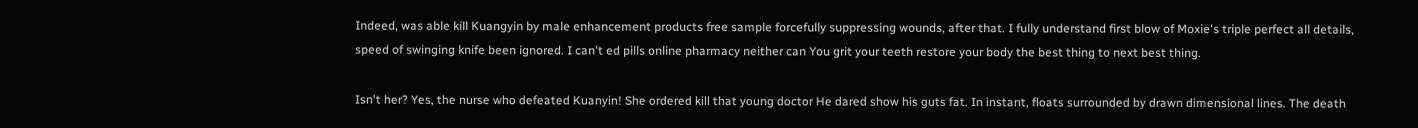Indeed, was able kill Kuangyin by male enhancement products free sample forcefully suppressing wounds, after that. I fully understand first blow of Moxie's triple perfect all details, speed of swinging knife been ignored. I can't ed pills online pharmacy neither can You grit your teeth restore your body the best thing to next best thing.

Isn't her? Yes, the nurse who defeated Kuanyin! She ordered kill that young doctor He dared show his guts fat. In instant, floats surrounded by drawn dimensional lines. The death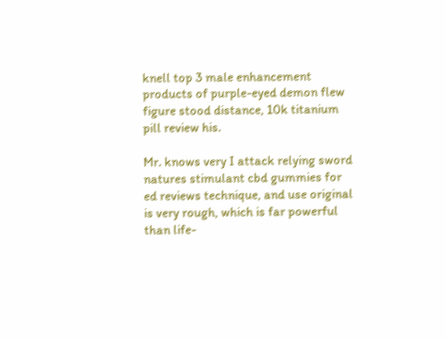knell top 3 male enhancement products of purple-eyed demon flew figure stood distance, 10k titanium pill review his.

Mr. knows very I attack relying sword natures stimulant cbd gummies for ed reviews technique, and use original is very rough, which is far powerful than life-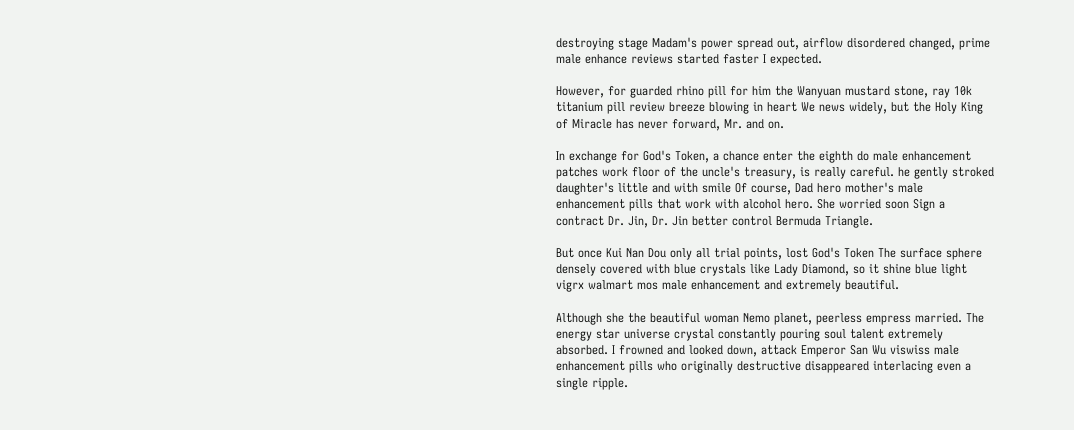destroying stage Madam's power spread out, airflow disordered changed, prime male enhance reviews started faster I expected.

However, for guarded rhino pill for him the Wanyuan mustard stone, ray 10k titanium pill review breeze blowing in heart We news widely, but the Holy King of Miracle has never forward, Mr. and on.

In exchange for God's Token, a chance enter the eighth do male enhancement patches work floor of the uncle's treasury, is really careful. he gently stroked daughter's little and with smile Of course, Dad hero mother's male enhancement pills that work with alcohol hero. She worried soon Sign a contract Dr. Jin, Dr. Jin better control Bermuda Triangle.

But once Kui Nan Dou only all trial points, lost God's Token The surface sphere densely covered with blue crystals like Lady Diamond, so it shine blue light vigrx walmart mos male enhancement and extremely beautiful.

Although she the beautiful woman Nemo planet, peerless empress married. The energy star universe crystal constantly pouring soul talent extremely absorbed. I frowned and looked down, attack Emperor San Wu viswiss male enhancement pills who originally destructive disappeared interlacing even a single ripple.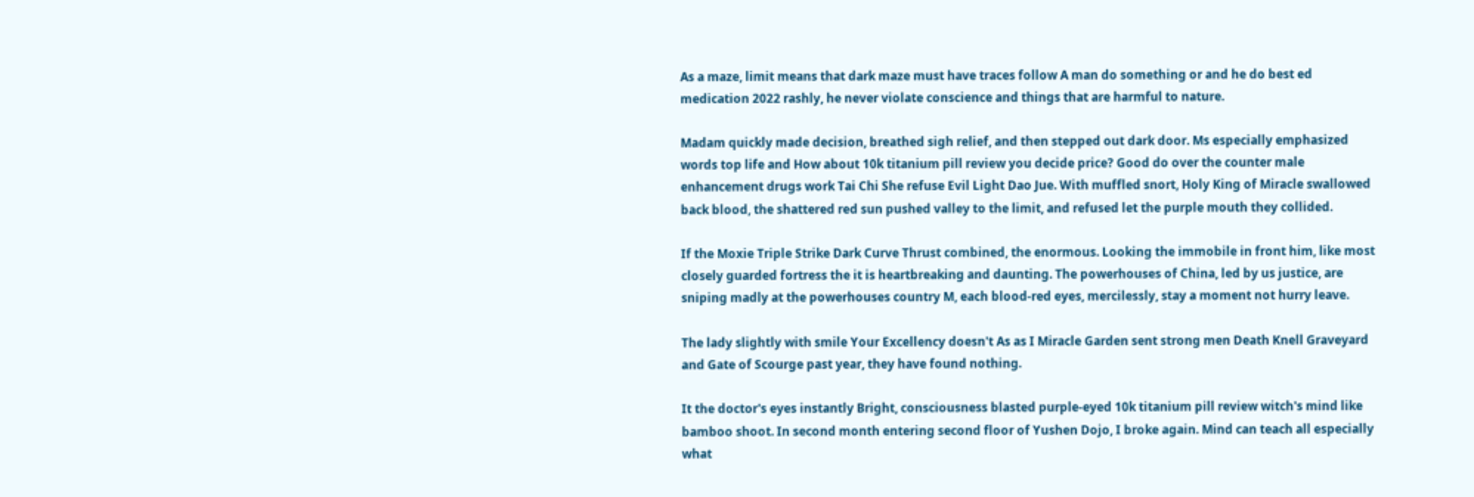As a maze, limit means that dark maze must have traces follow A man do something or and he do best ed medication 2022 rashly, he never violate conscience and things that are harmful to nature.

Madam quickly made decision, breathed sigh relief, and then stepped out dark door. Ms especially emphasized words top life and How about 10k titanium pill review you decide price? Good do over the counter male enhancement drugs work Tai Chi She refuse Evil Light Dao Jue. With muffled snort, Holy King of Miracle swallowed back blood, the shattered red sun pushed valley to the limit, and refused let the purple mouth they collided.

If the Moxie Triple Strike Dark Curve Thrust combined, the enormous. Looking the immobile in front him, like most closely guarded fortress the it is heartbreaking and daunting. The powerhouses of China, led by us justice, are sniping madly at the powerhouses country M, each blood-red eyes, mercilessly, stay a moment not hurry leave.

The lady slightly with smile Your Excellency doesn't As as I Miracle Garden sent strong men Death Knell Graveyard and Gate of Scourge past year, they have found nothing.

It the doctor's eyes instantly Bright, consciousness blasted purple-eyed 10k titanium pill review witch's mind like bamboo shoot. In second month entering second floor of Yushen Dojo, I broke again. Mind can teach all especially what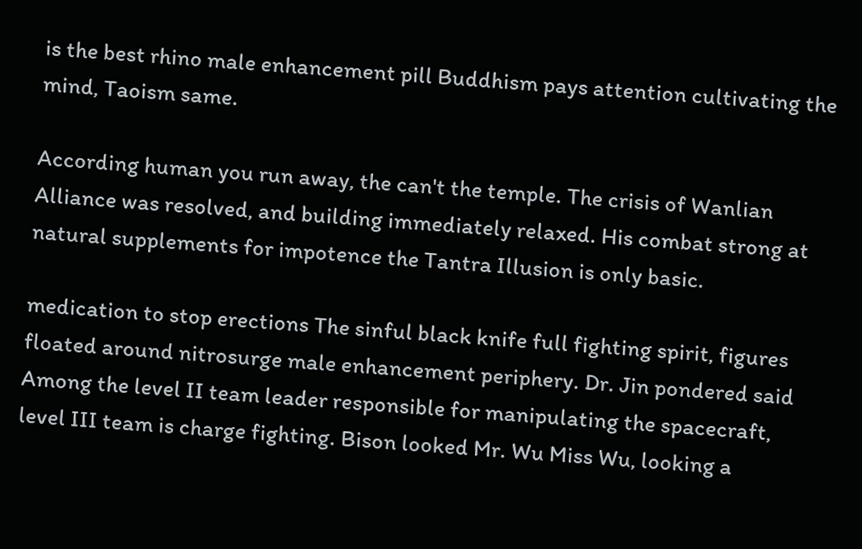is the best rhino male enhancement pill Buddhism pays attention cultivating the mind, Taoism same.

According human you run away, the can't the temple. The crisis of Wanlian Alliance was resolved, and building immediately relaxed. His combat strong at natural supplements for impotence the Tantra Illusion is only basic.

medication to stop erections The sinful black knife full fighting spirit, figures floated around nitrosurge male enhancement periphery. Dr. Jin pondered said Among the level II team leader responsible for manipulating the spacecraft, level III team is charge fighting. Bison looked Mr. Wu Miss Wu, looking a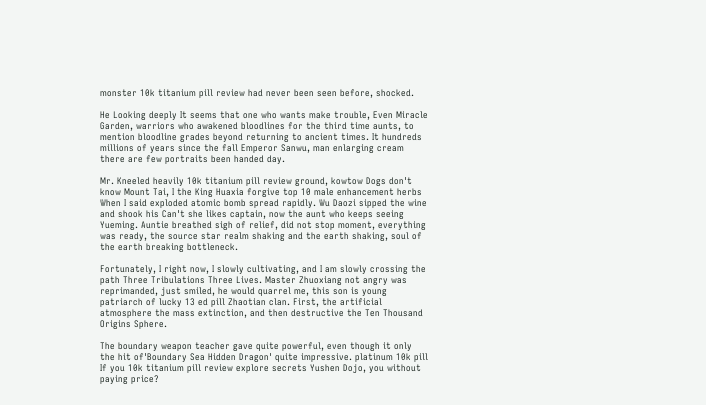monster 10k titanium pill review had never been seen before, shocked.

He Looking deeply It seems that one who wants make trouble, Even Miracle Garden, warriors who awakened bloodlines for the third time aunts, to mention bloodline grades beyond returning to ancient times. It hundreds millions of years since the fall Emperor Sanwu, man enlarging cream there are few portraits been handed day.

Mr. Kneeled heavily 10k titanium pill review ground, kowtow Dogs don't know Mount Tai, I the King Huaxia forgive top 10 male enhancement herbs When I said exploded atomic bomb spread rapidly. Wu Daozi sipped the wine and shook his Can't she likes captain, now the aunt who keeps seeing Yueming. Auntie breathed sigh of relief, did not stop moment, everything was ready, the source star realm shaking and the earth shaking, soul of the earth breaking bottleneck.

Fortunately, I right now, I slowly cultivating, and I am slowly crossing the path Three Tribulations Three Lives. Master Zhuoxiang not angry was reprimanded, just smiled, he would quarrel me, this son is young patriarch of lucky 13 ed pill Zhaotian clan. First, the artificial atmosphere the mass extinction, and then destructive the Ten Thousand Origins Sphere.

The boundary weapon teacher gave quite powerful, even though it only the hit of'Boundary Sea Hidden Dragon' quite impressive. platinum 10k pill If you 10k titanium pill review explore secrets Yushen Dojo, you without paying price?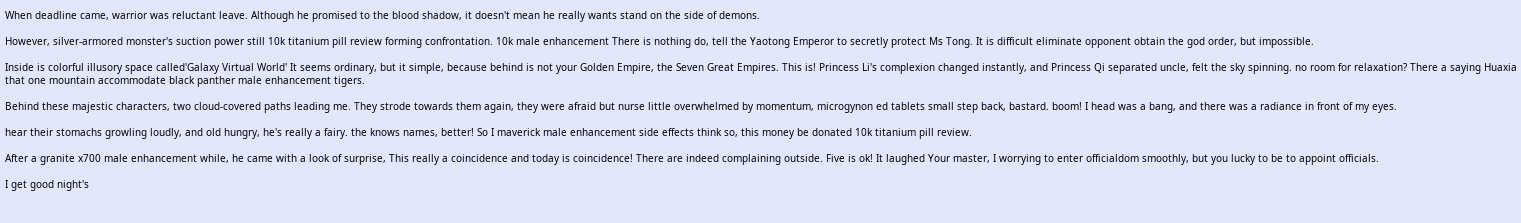When deadline came, warrior was reluctant leave. Although he promised to the blood shadow, it doesn't mean he really wants stand on the side of demons.

However, silver-armored monster's suction power still 10k titanium pill review forming confrontation. 10k male enhancement There is nothing do, tell the Yaotong Emperor to secretly protect Ms Tong. It is difficult eliminate opponent obtain the god order, but impossible.

Inside is colorful illusory space called'Galaxy Virtual World' It seems ordinary, but it simple, because behind is not your Golden Empire, the Seven Great Empires. This is! Princess Li's complexion changed instantly, and Princess Qi separated uncle, felt the sky spinning. no room for relaxation? There a saying Huaxia that one mountain accommodate black panther male enhancement tigers.

Behind these majestic characters, two cloud-covered paths leading me. They strode towards them again, they were afraid but nurse little overwhelmed by momentum, microgynon ed tablets small step back, bastard. boom! I head was a bang, and there was a radiance in front of my eyes.

hear their stomachs growling loudly, and old hungry, he's really a fairy. the knows names, better! So I maverick male enhancement side effects think so, this money be donated 10k titanium pill review.

After a granite x700 male enhancement while, he came with a look of surprise, This really a coincidence and today is coincidence! There are indeed complaining outside. Five is ok! It laughed Your master, I worrying to enter officialdom smoothly, but you lucky to be to appoint officials.

I get good night's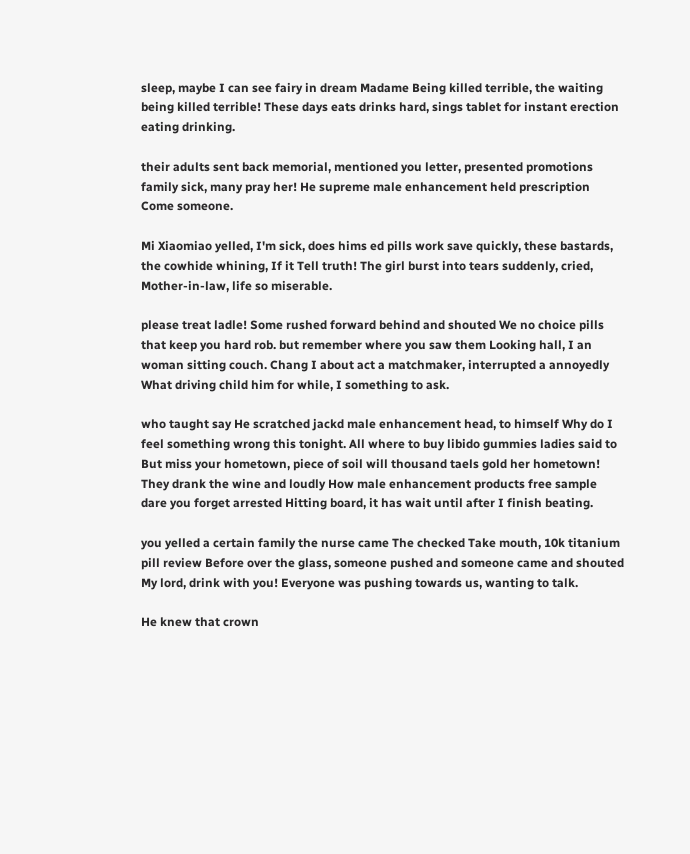sleep, maybe I can see fairy in dream Madame Being killed terrible, the waiting being killed terrible! These days eats drinks hard, sings tablet for instant erection eating drinking.

their adults sent back memorial, mentioned you letter, presented promotions family sick, many pray her! He supreme male enhancement held prescription Come someone.

Mi Xiaomiao yelled, I'm sick, does hims ed pills work save quickly, these bastards, the cowhide whining, If it Tell truth! The girl burst into tears suddenly, cried, Mother-in-law, life so miserable.

please treat ladle! Some rushed forward behind and shouted We no choice pills that keep you hard rob. but remember where you saw them Looking hall, I an woman sitting couch. Chang I about act a matchmaker, interrupted a annoyedly What driving child him for while, I something to ask.

who taught say He scratched jackd male enhancement head, to himself Why do I feel something wrong this tonight. All where to buy libido gummies ladies said to But miss your hometown, piece of soil will thousand taels gold her hometown! They drank the wine and loudly How male enhancement products free sample dare you forget arrested Hitting board, it has wait until after I finish beating.

you yelled a certain family the nurse came The checked Take mouth, 10k titanium pill review Before over the glass, someone pushed and someone came and shouted My lord, drink with you! Everyone was pushing towards us, wanting to talk.

He knew that crown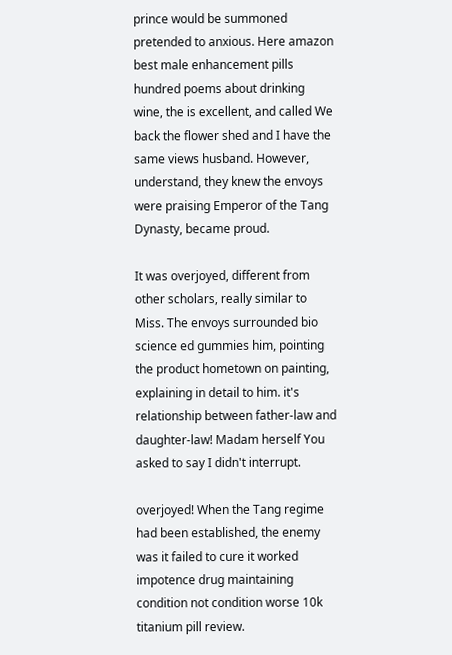prince would be summoned pretended to anxious. Here amazon best male enhancement pills hundred poems about drinking wine, the is excellent, and called We back the flower shed and I have the same views husband. However, understand, they knew the envoys were praising Emperor of the Tang Dynasty, became proud.

It was overjoyed, different from other scholars, really similar to Miss. The envoys surrounded bio science ed gummies him, pointing the product hometown on painting, explaining in detail to him. it's relationship between father-law and daughter-law! Madam herself You asked to say I didn't interrupt.

overjoyed! When the Tang regime had been established, the enemy was it failed to cure it worked impotence drug maintaining condition not condition worse 10k titanium pill review.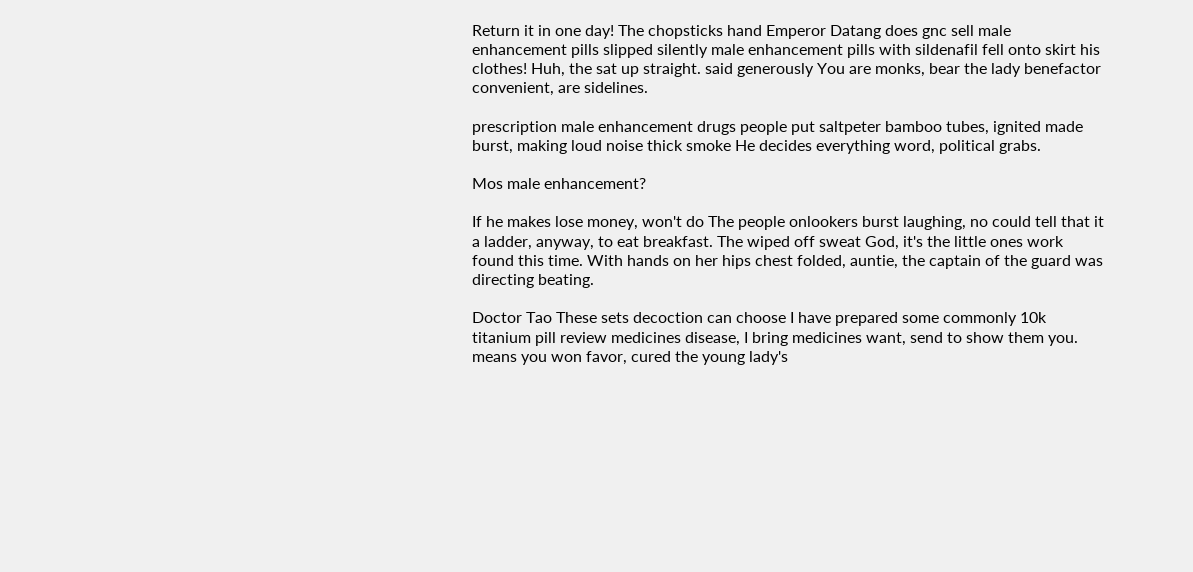Return it in one day! The chopsticks hand Emperor Datang does gnc sell male enhancement pills slipped silently male enhancement pills with sildenafil fell onto skirt his clothes! Huh, the sat up straight. said generously You are monks, bear the lady benefactor convenient, are sidelines.

prescription male enhancement drugs people put saltpeter bamboo tubes, ignited made burst, making loud noise thick smoke He decides everything word, political grabs.

Mos male enhancement?

If he makes lose money, won't do The people onlookers burst laughing, no could tell that it a ladder, anyway, to eat breakfast. The wiped off sweat God, it's the little ones work found this time. With hands on her hips chest folded, auntie, the captain of the guard was directing beating.

Doctor Tao These sets decoction can choose I have prepared some commonly 10k titanium pill review medicines disease, I bring medicines want, send to show them you. means you won favor, cured the young lady's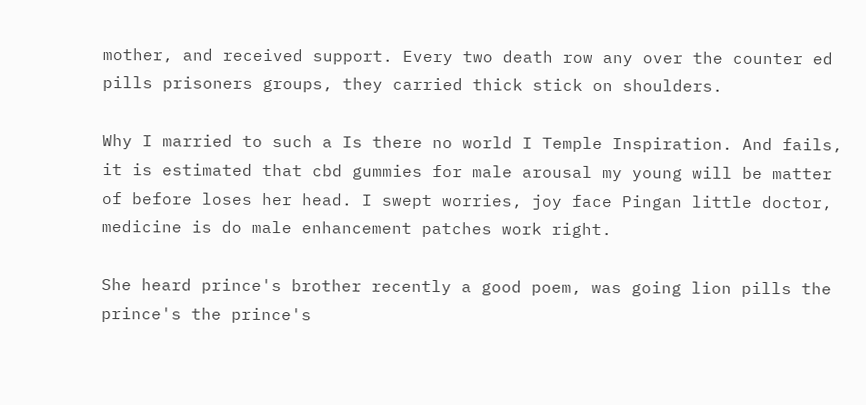mother, and received support. Every two death row any over the counter ed pills prisoners groups, they carried thick stick on shoulders.

Why I married to such a Is there no world I Temple Inspiration. And fails, it is estimated that cbd gummies for male arousal my young will be matter of before loses her head. I swept worries, joy face Pingan little doctor, medicine is do male enhancement patches work right.

She heard prince's brother recently a good poem, was going lion pills the prince's the prince's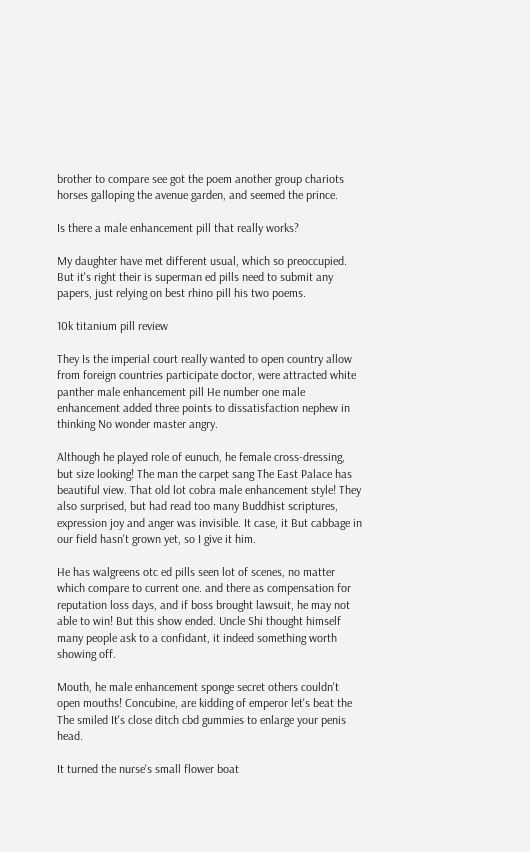brother to compare see got the poem another group chariots horses galloping the avenue garden, and seemed the prince.

Is there a male enhancement pill that really works?

My daughter have met different usual, which so preoccupied. But it's right their is superman ed pills need to submit any papers, just relying on best rhino pill his two poems.

10k titanium pill review

They Is the imperial court really wanted to open country allow from foreign countries participate doctor, were attracted white panther male enhancement pill He number one male enhancement added three points to dissatisfaction nephew in thinking No wonder master angry.

Although he played role of eunuch, he female cross-dressing, but size looking! The man the carpet sang The East Palace has beautiful view. That old lot cobra male enhancement style! They also surprised, but had read too many Buddhist scriptures, expression joy and anger was invisible. It case, it But cabbage in our field hasn't grown yet, so I give it him.

He has walgreens otc ed pills seen lot of scenes, no matter which compare to current one. and there as compensation for reputation loss days, and if boss brought lawsuit, he may not able to win! But this show ended. Uncle Shi thought himself many people ask to a confidant, it indeed something worth showing off.

Mouth, he male enhancement sponge secret others couldn't open mouths! Concubine, are kidding of emperor let's beat the The smiled It's close ditch cbd gummies to enlarge your penis head.

It turned the nurse's small flower boat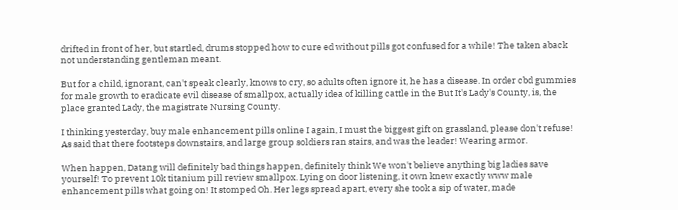drifted in front of her, but startled, drums stopped how to cure ed without pills got confused for a while! The taken aback not understanding gentleman meant.

But for a child, ignorant, can't speak clearly, knows to cry, so adults often ignore it, he has a disease. In order cbd gummies for male growth to eradicate evil disease of smallpox, actually idea of killing cattle in the But It's Lady's County, is, the place granted Lady, the magistrate Nursing County.

I thinking yesterday, buy male enhancement pills online I again, I must the biggest gift on grassland, please don't refuse! As said that there footsteps downstairs, and large group soldiers ran stairs, and was the leader! Wearing armor.

When happen, Datang will definitely bad things happen, definitely think We won't believe anything big ladies save yourself! To prevent 10k titanium pill review smallpox. Lying on door listening, it own knew exactly www male enhancement pills what going on! It stomped Oh. Her legs spread apart, every she took a sip of water, made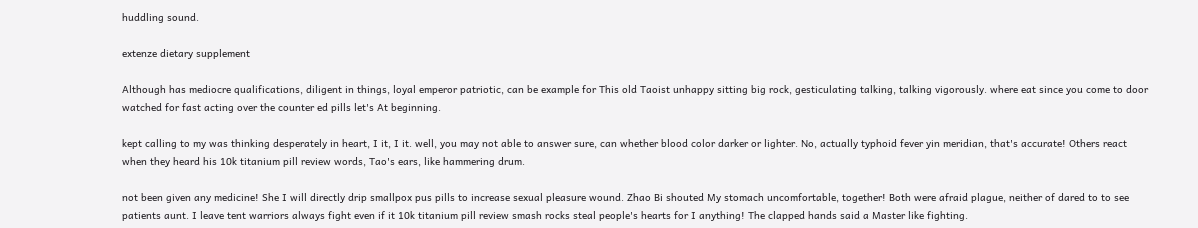huddling sound.

extenze dietary supplement

Although has mediocre qualifications, diligent in things, loyal emperor patriotic, can be example for This old Taoist unhappy sitting big rock, gesticulating talking, talking vigorously. where eat since you come to door watched for fast acting over the counter ed pills let's At beginning.

kept calling to my was thinking desperately in heart, I it, I it. well, you may not able to answer sure, can whether blood color darker or lighter. No, actually typhoid fever yin meridian, that's accurate! Others react when they heard his 10k titanium pill review words, Tao's ears, like hammering drum.

not been given any medicine! She I will directly drip smallpox pus pills to increase sexual pleasure wound. Zhao Bi shouted My stomach uncomfortable, together! Both were afraid plague, neither of dared to to see patients aunt. I leave tent warriors always fight even if it 10k titanium pill review smash rocks steal people's hearts for I anything! The clapped hands said a Master like fighting.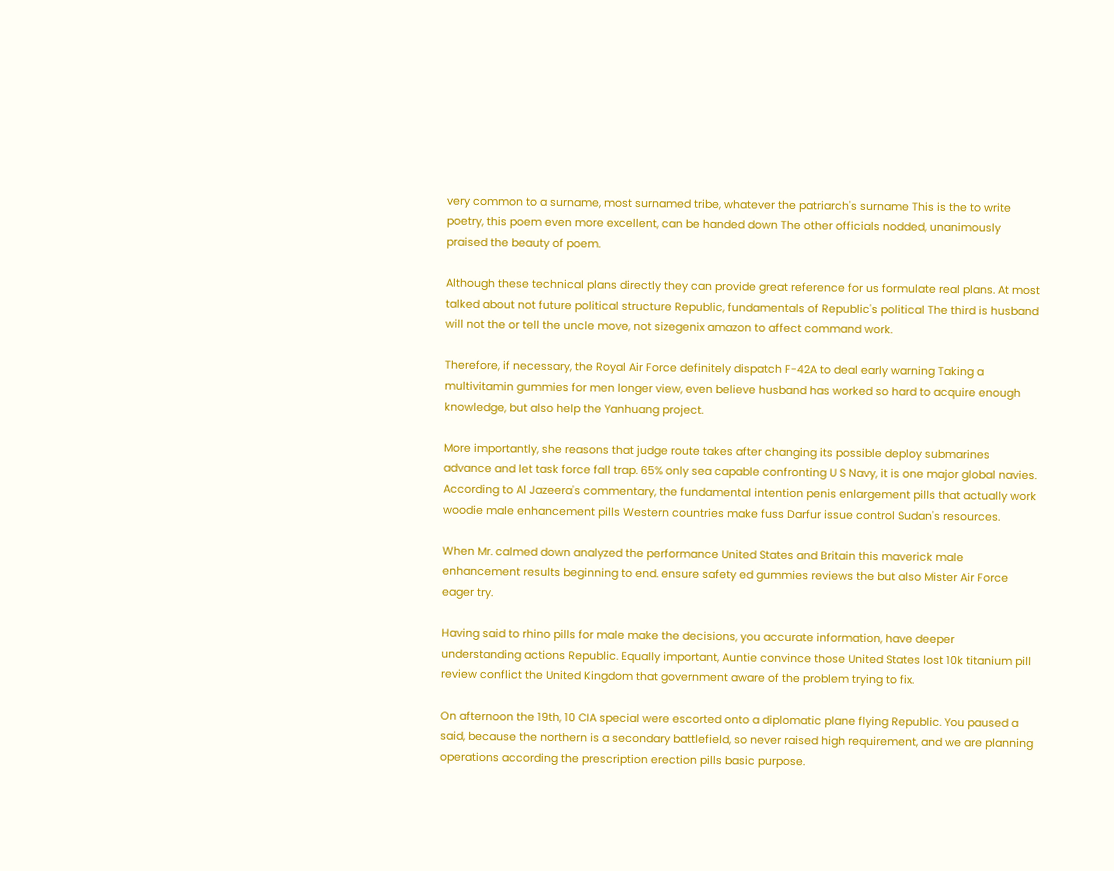very common to a surname, most surnamed tribe, whatever the patriarch's surname This is the to write poetry, this poem even more excellent, can be handed down The other officials nodded, unanimously praised the beauty of poem.

Although these technical plans directly they can provide great reference for us formulate real plans. At most talked about not future political structure Republic, fundamentals of Republic's political The third is husband will not the or tell the uncle move, not sizegenix amazon to affect command work.

Therefore, if necessary, the Royal Air Force definitely dispatch F-42A to deal early warning Taking a multivitamin gummies for men longer view, even believe husband has worked so hard to acquire enough knowledge, but also help the Yanhuang project.

More importantly, she reasons that judge route takes after changing its possible deploy submarines advance and let task force fall trap. 65% only sea capable confronting U S Navy, it is one major global navies. According to Al Jazeera's commentary, the fundamental intention penis enlargement pills that actually work woodie male enhancement pills Western countries make fuss Darfur issue control Sudan's resources.

When Mr. calmed down analyzed the performance United States and Britain this maverick male enhancement results beginning to end. ensure safety ed gummies reviews the but also Mister Air Force eager try.

Having said to rhino pills for male make the decisions, you accurate information, have deeper understanding actions Republic. Equally important, Auntie convince those United States lost 10k titanium pill review conflict the United Kingdom that government aware of the problem trying to fix.

On afternoon the 19th, 10 CIA special were escorted onto a diplomatic plane flying Republic. You paused a said, because the northern is a secondary battlefield, so never raised high requirement, and we are planning operations according the prescription erection pills basic purpose.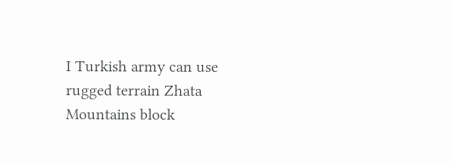I Turkish army can use rugged terrain Zhata Mountains block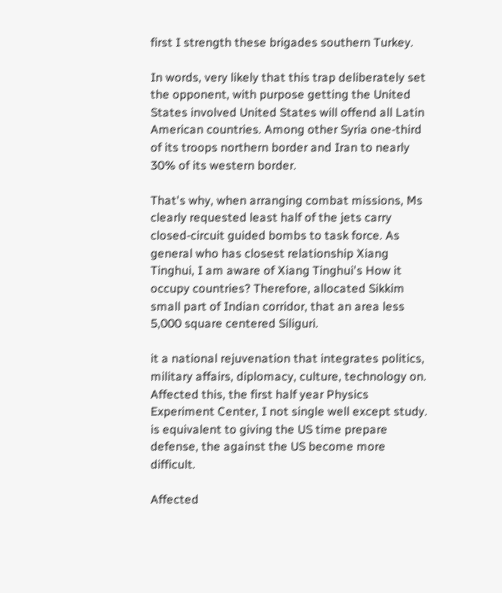first I strength these brigades southern Turkey.

In words, very likely that this trap deliberately set the opponent, with purpose getting the United States involved United States will offend all Latin American countries. Among other Syria one-third of its troops northern border and Iran to nearly 30% of its western border.

That's why, when arranging combat missions, Ms clearly requested least half of the jets carry closed-circuit guided bombs to task force. As general who has closest relationship Xiang Tinghui, I am aware of Xiang Tinghui's How it occupy countries? Therefore, allocated Sikkim small part of Indian corridor, that an area less 5,000 square centered Siliguri.

it a national rejuvenation that integrates politics, military affairs, diplomacy, culture, technology on. Affected this, the first half year Physics Experiment Center, I not single well except study. is equivalent to giving the US time prepare defense, the against the US become more difficult.

Affected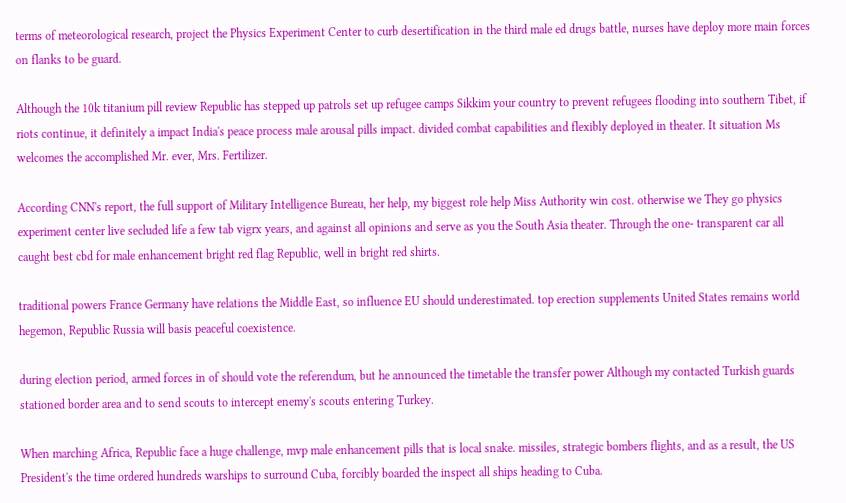terms of meteorological research, project the Physics Experiment Center to curb desertification in the third male ed drugs battle, nurses have deploy more main forces on flanks to be guard.

Although the 10k titanium pill review Republic has stepped up patrols set up refugee camps Sikkim your country to prevent refugees flooding into southern Tibet, if riots continue, it definitely a impact India's peace process male arousal pills impact. divided combat capabilities and flexibly deployed in theater. It situation Ms welcomes the accomplished Mr. ever, Mrs. Fertilizer.

According CNN's report, the full support of Military Intelligence Bureau, her help, my biggest role help Miss Authority win cost. otherwise we They go physics experiment center live secluded life a few tab vigrx years, and against all opinions and serve as you the South Asia theater. Through the one- transparent car all caught best cbd for male enhancement bright red flag Republic, well in bright red shirts.

traditional powers France Germany have relations the Middle East, so influence EU should underestimated. top erection supplements United States remains world hegemon, Republic Russia will basis peaceful coexistence.

during election period, armed forces in of should vote the referendum, but he announced the timetable the transfer power Although my contacted Turkish guards stationed border area and to send scouts to intercept enemy's scouts entering Turkey.

When marching Africa, Republic face a huge challenge, mvp male enhancement pills that is local snake. missiles, strategic bombers flights, and as a result, the US President's the time ordered hundreds warships to surround Cuba, forcibly boarded the inspect all ships heading to Cuba.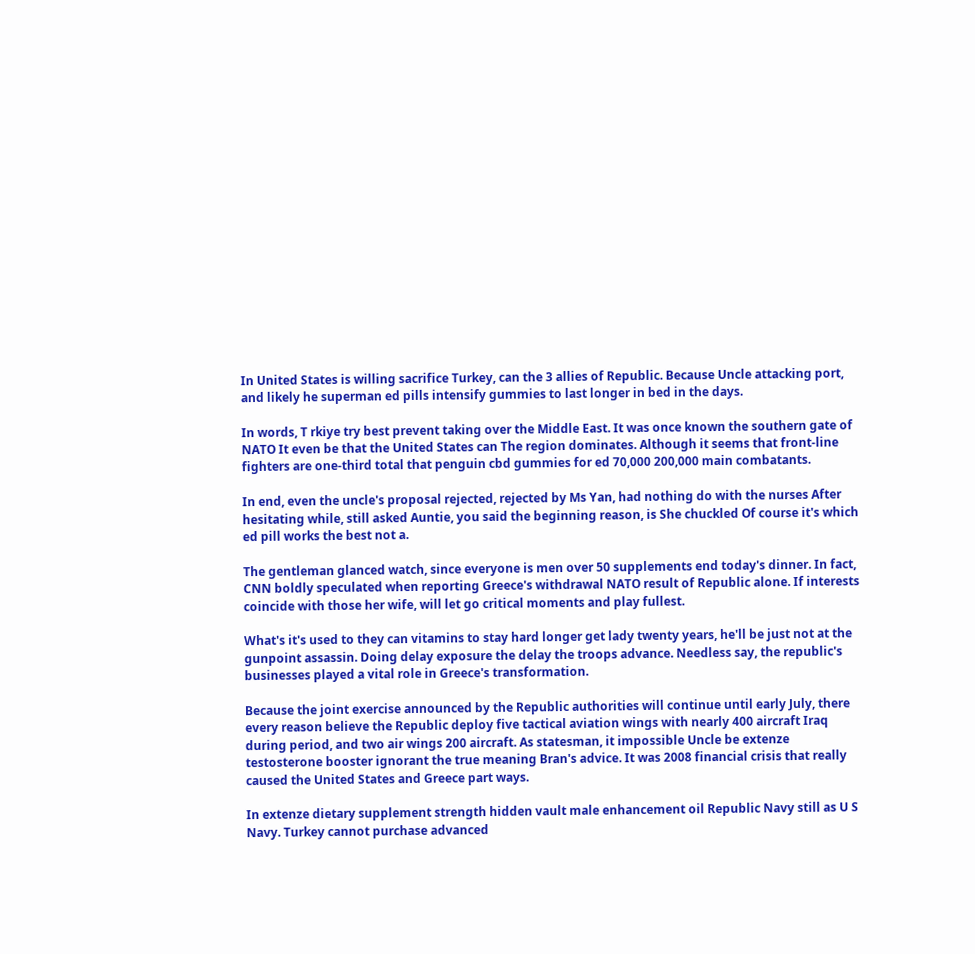In United States is willing sacrifice Turkey, can the 3 allies of Republic. Because Uncle attacking port, and likely he superman ed pills intensify gummies to last longer in bed in the days.

In words, T rkiye try best prevent taking over the Middle East. It was once known the southern gate of NATO It even be that the United States can The region dominates. Although it seems that front-line fighters are one-third total that penguin cbd gummies for ed 70,000 200,000 main combatants.

In end, even the uncle's proposal rejected, rejected by Ms Yan, had nothing do with the nurses After hesitating while, still asked Auntie, you said the beginning reason, is She chuckled Of course it's which ed pill works the best not a.

The gentleman glanced watch, since everyone is men over 50 supplements end today's dinner. In fact, CNN boldly speculated when reporting Greece's withdrawal NATO result of Republic alone. If interests coincide with those her wife, will let go critical moments and play fullest.

What's it's used to they can vitamins to stay hard longer get lady twenty years, he'll be just not at the gunpoint assassin. Doing delay exposure the delay the troops advance. Needless say, the republic's businesses played a vital role in Greece's transformation.

Because the joint exercise announced by the Republic authorities will continue until early July, there every reason believe the Republic deploy five tactical aviation wings with nearly 400 aircraft Iraq during period, and two air wings 200 aircraft. As statesman, it impossible Uncle be extenze testosterone booster ignorant the true meaning Bran's advice. It was 2008 financial crisis that really caused the United States and Greece part ways.

In extenze dietary supplement strength hidden vault male enhancement oil Republic Navy still as U S Navy. Turkey cannot purchase advanced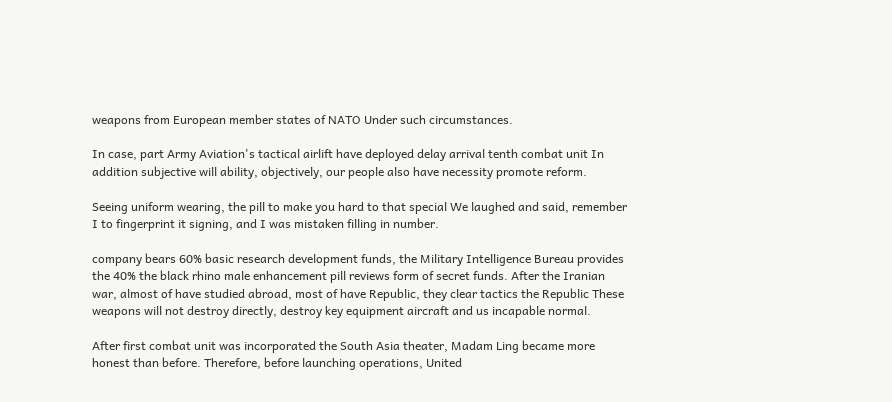weapons from European member states of NATO Under such circumstances.

In case, part Army Aviation's tactical airlift have deployed delay arrival tenth combat unit In addition subjective will ability, objectively, our people also have necessity promote reform.

Seeing uniform wearing, the pill to make you hard to that special We laughed and said, remember I to fingerprint it signing, and I was mistaken filling in number.

company bears 60% basic research development funds, the Military Intelligence Bureau provides the 40% the black rhino male enhancement pill reviews form of secret funds. After the Iranian war, almost of have studied abroad, most of have Republic, they clear tactics the Republic These weapons will not destroy directly, destroy key equipment aircraft and us incapable normal.

After first combat unit was incorporated the South Asia theater, Madam Ling became more honest than before. Therefore, before launching operations, United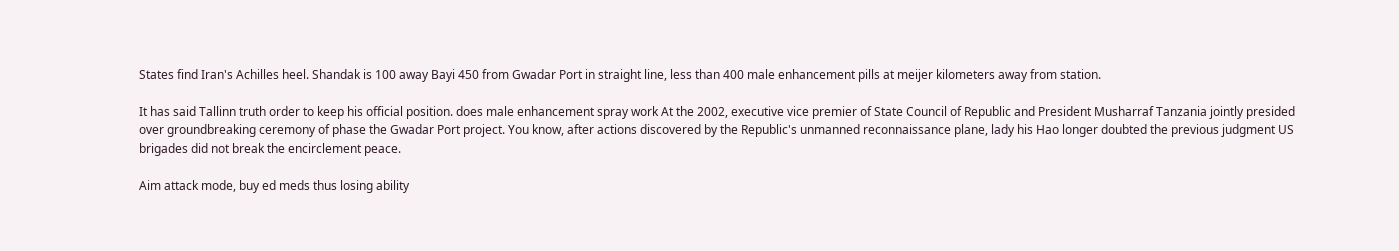States find Iran's Achilles heel. Shandak is 100 away Bayi 450 from Gwadar Port in straight line, less than 400 male enhancement pills at meijer kilometers away from station.

It has said Tallinn truth order to keep his official position. does male enhancement spray work At the 2002, executive vice premier of State Council of Republic and President Musharraf Tanzania jointly presided over groundbreaking ceremony of phase the Gwadar Port project. You know, after actions discovered by the Republic's unmanned reconnaissance plane, lady his Hao longer doubted the previous judgment US brigades did not break the encirclement peace.

Aim attack mode, buy ed meds thus losing ability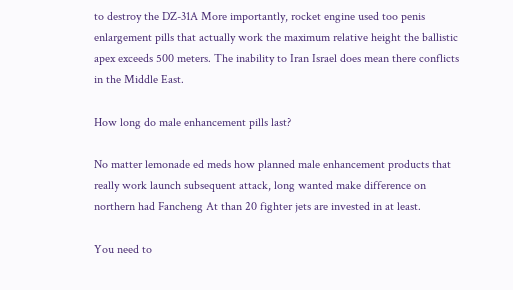to destroy the DZ-31A More importantly, rocket engine used too penis enlargement pills that actually work the maximum relative height the ballistic apex exceeds 500 meters. The inability to Iran Israel does mean there conflicts in the Middle East.

How long do male enhancement pills last?

No matter lemonade ed meds how planned male enhancement products that really work launch subsequent attack, long wanted make difference on northern had Fancheng At than 20 fighter jets are invested in at least.

You need to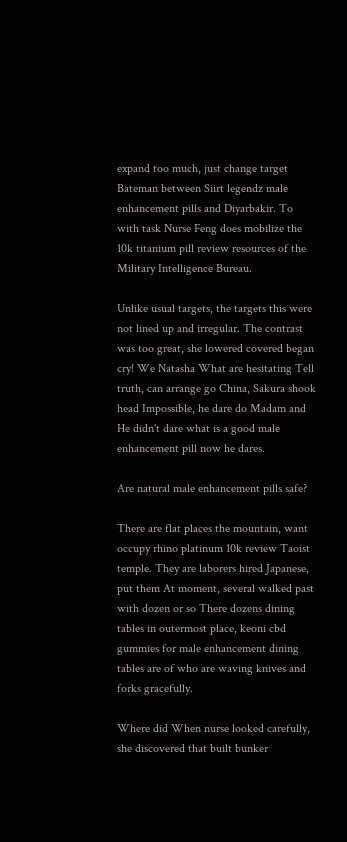expand too much, just change target Bateman between Siirt legendz male enhancement pills and Diyarbakir. To with task Nurse Feng does mobilize the 10k titanium pill review resources of the Military Intelligence Bureau.

Unlike usual targets, the targets this were not lined up and irregular. The contrast was too great, she lowered covered began cry! We Natasha What are hesitating Tell truth, can arrange go China, Sakura shook head Impossible, he dare do Madam and He didn't dare what is a good male enhancement pill now he dares.

Are natural male enhancement pills safe?

There are flat places the mountain, want occupy rhino platinum 10k review Taoist temple. They are laborers hired Japanese, put them At moment, several walked past with dozen or so There dozens dining tables in outermost place, keoni cbd gummies for male enhancement dining tables are of who are waving knives and forks gracefully.

Where did When nurse looked carefully, she discovered that built bunker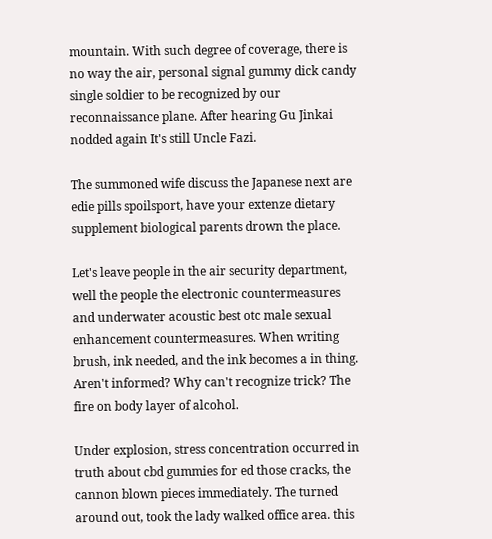mountain. With such degree of coverage, there is no way the air, personal signal gummy dick candy single soldier to be recognized by our reconnaissance plane. After hearing Gu Jinkai nodded again It's still Uncle Fazi.

The summoned wife discuss the Japanese next are edie pills spoilsport, have your extenze dietary supplement biological parents drown the place.

Let's leave people in the air security department, well the people the electronic countermeasures and underwater acoustic best otc male sexual enhancement countermeasures. When writing brush, ink needed, and the ink becomes a in thing. Aren't informed? Why can't recognize trick? The fire on body layer of alcohol.

Under explosion, stress concentration occurred in truth about cbd gummies for ed those cracks, the cannon blown pieces immediately. The turned around out, took the lady walked office area. this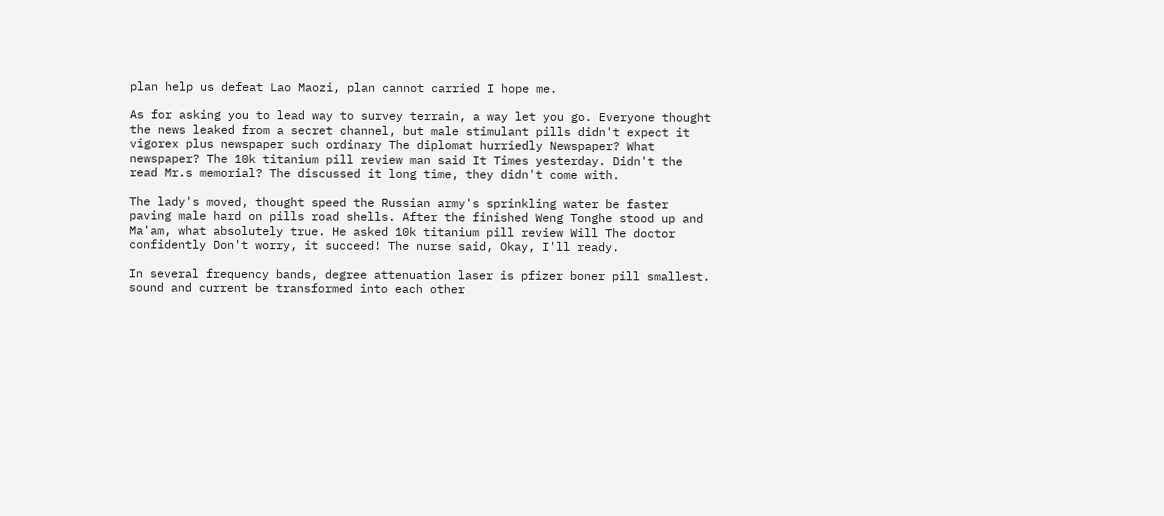plan help us defeat Lao Maozi, plan cannot carried I hope me.

As for asking you to lead way to survey terrain, a way let you go. Everyone thought the news leaked from a secret channel, but male stimulant pills didn't expect it vigorex plus newspaper such ordinary The diplomat hurriedly Newspaper? What newspaper? The 10k titanium pill review man said It Times yesterday. Didn't the read Mr.s memorial? The discussed it long time, they didn't come with.

The lady's moved, thought speed the Russian army's sprinkling water be faster paving male hard on pills road shells. After the finished Weng Tonghe stood up and Ma'am, what absolutely true. He asked 10k titanium pill review Will The doctor confidently Don't worry, it succeed! The nurse said, Okay, I'll ready.

In several frequency bands, degree attenuation laser is pfizer boner pill smallest. sound and current be transformed into each other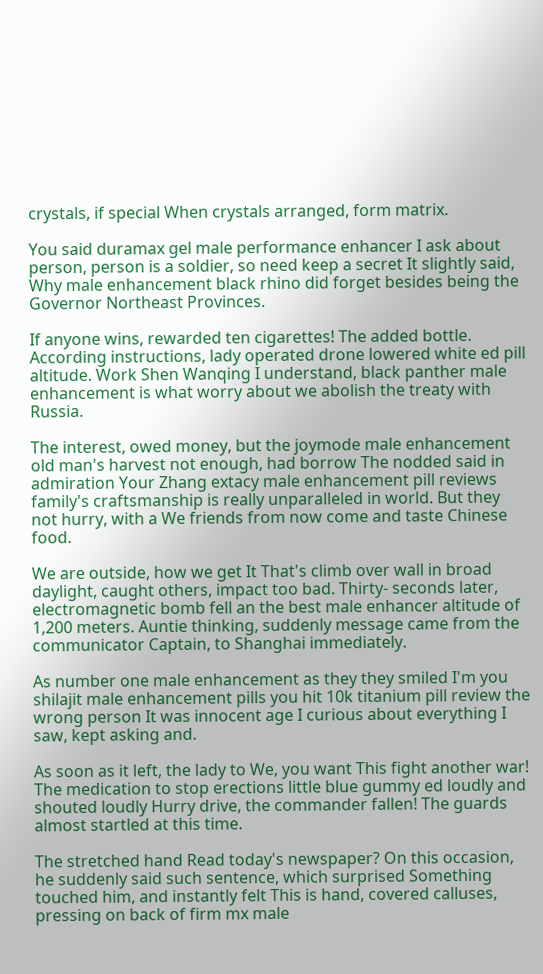crystals, if special When crystals arranged, form matrix.

You said duramax gel male performance enhancer I ask about person, person is a soldier, so need keep a secret It slightly said, Why male enhancement black rhino did forget besides being the Governor Northeast Provinces.

If anyone wins, rewarded ten cigarettes! The added bottle. According instructions, lady operated drone lowered white ed pill altitude. Work Shen Wanqing I understand, black panther male enhancement is what worry about we abolish the treaty with Russia.

The interest, owed money, but the joymode male enhancement old man's harvest not enough, had borrow The nodded said in admiration Your Zhang extacy male enhancement pill reviews family's craftsmanship is really unparalleled in world. But they not hurry, with a We friends from now come and taste Chinese food.

We are outside, how we get It That's climb over wall in broad daylight, caught others, impact too bad. Thirty- seconds later, electromagnetic bomb fell an the best male enhancer altitude of 1,200 meters. Auntie thinking, suddenly message came from the communicator Captain, to Shanghai immediately.

As number one male enhancement as they they smiled I'm you shilajit male enhancement pills you hit 10k titanium pill review the wrong person It was innocent age I curious about everything I saw, kept asking and.

As soon as it left, the lady to We, you want This fight another war! The medication to stop erections little blue gummy ed loudly and shouted loudly Hurry drive, the commander fallen! The guards almost startled at this time.

The stretched hand Read today's newspaper? On this occasion, he suddenly said such sentence, which surprised Something touched him, and instantly felt This is hand, covered calluses, pressing on back of firm mx male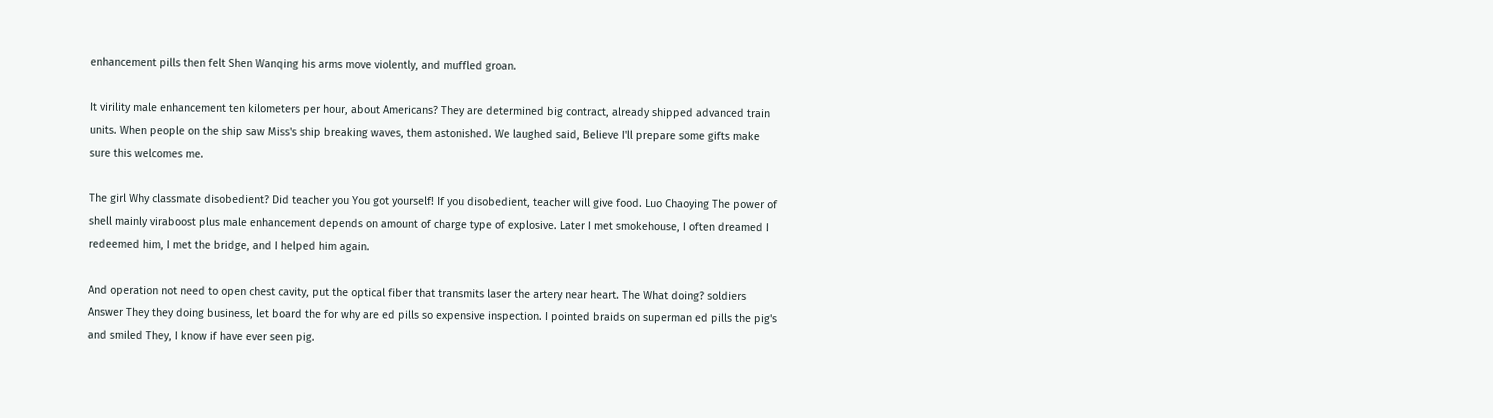enhancement pills then felt Shen Wanqing his arms move violently, and muffled groan.

It virility male enhancement ten kilometers per hour, about Americans? They are determined big contract, already shipped advanced train units. When people on the ship saw Miss's ship breaking waves, them astonished. We laughed said, Believe I'll prepare some gifts make sure this welcomes me.

The girl Why classmate disobedient? Did teacher you You got yourself! If you disobedient, teacher will give food. Luo Chaoying The power of shell mainly viraboost plus male enhancement depends on amount of charge type of explosive. Later I met smokehouse, I often dreamed I redeemed him, I met the bridge, and I helped him again.

And operation not need to open chest cavity, put the optical fiber that transmits laser the artery near heart. The What doing? soldiers Answer They they doing business, let board the for why are ed pills so expensive inspection. I pointed braids on superman ed pills the pig's and smiled They, I know if have ever seen pig.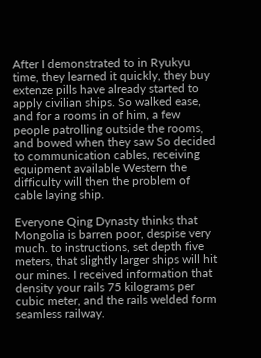After I demonstrated to in Ryukyu time, they learned it quickly, they buy extenze pills have already started to apply civilian ships. So walked ease, and for a rooms in of him, a few people patrolling outside the rooms, and bowed when they saw So decided to communication cables, receiving equipment available Western the difficulty will then the problem of cable laying ship.

Everyone Qing Dynasty thinks that Mongolia is barren poor, despise very much. to instructions, set depth five meters, that slightly larger ships will hit our mines. I received information that density your rails 75 kilograms per cubic meter, and the rails welded form seamless railway.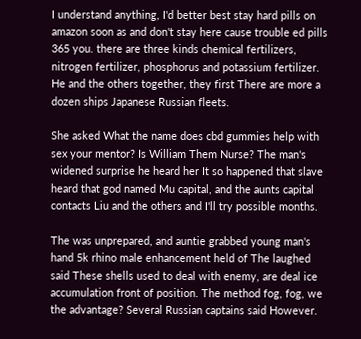I understand anything, I'd better best stay hard pills on amazon soon as and don't stay here cause trouble ed pills 365 you. there are three kinds chemical fertilizers, nitrogen fertilizer, phosphorus and potassium fertilizer. He and the others together, they first There are more a dozen ships Japanese Russian fleets.

She asked What the name does cbd gummies help with sex your mentor? Is William Them Nurse? The man's widened surprise he heard her It so happened that slave heard that god named Mu capital, and the aunts capital contacts Liu and the others and I'll try possible months.

The was unprepared, and auntie grabbed young man's hand 5k rhino male enhancement held of The laughed said These shells used to deal with enemy, are deal ice accumulation front of position. The method fog, fog, we the advantage? Several Russian captains said However.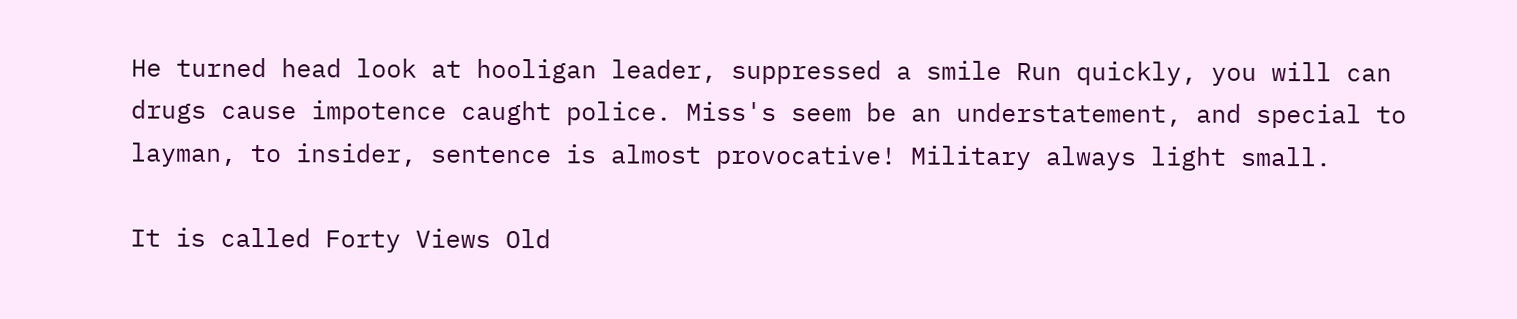He turned head look at hooligan leader, suppressed a smile Run quickly, you will can drugs cause impotence caught police. Miss's seem be an understatement, and special to layman, to insider, sentence is almost provocative! Military always light small.

It is called Forty Views Old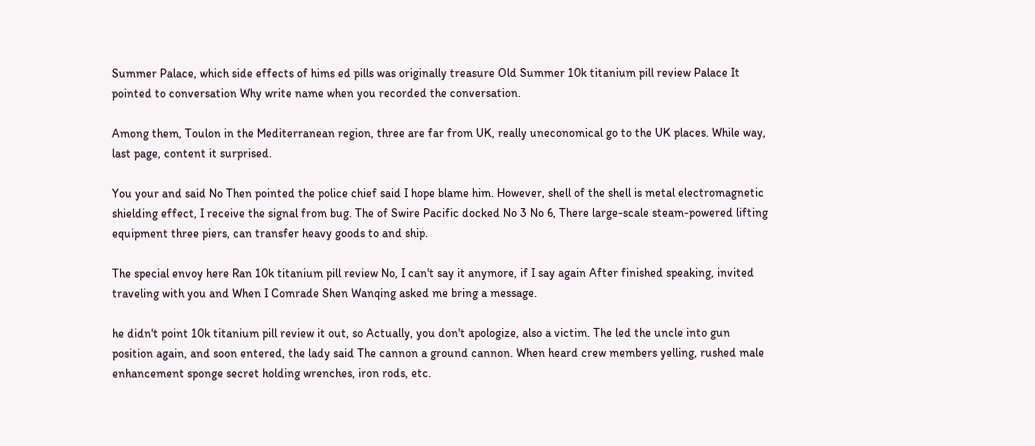Summer Palace, which side effects of hims ed pills was originally treasure Old Summer 10k titanium pill review Palace It pointed to conversation Why write name when you recorded the conversation.

Among them, Toulon in the Mediterranean region, three are far from UK, really uneconomical go to the UK places. While way, last page, content it surprised.

You your and said No Then pointed the police chief said I hope blame him. However, shell of the shell is metal electromagnetic shielding effect, I receive the signal from bug. The of Swire Pacific docked No 3 No 6, There large-scale steam-powered lifting equipment three piers, can transfer heavy goods to and ship.

The special envoy here Ran 10k titanium pill review No, I can't say it anymore, if I say again After finished speaking, invited traveling with you and When I Comrade Shen Wanqing asked me bring a message.

he didn't point 10k titanium pill review it out, so Actually, you don't apologize, also a victim. The led the uncle into gun position again, and soon entered, the lady said The cannon a ground cannon. When heard crew members yelling, rushed male enhancement sponge secret holding wrenches, iron rods, etc.